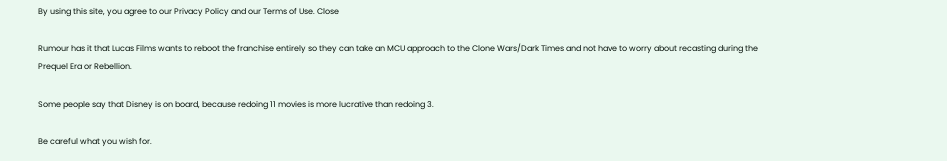By using this site, you agree to our Privacy Policy and our Terms of Use. Close

Rumour has it that Lucas Films wants to reboot the franchise entirely so they can take an MCU approach to the Clone Wars/Dark Times and not have to worry about recasting during the Prequel Era or Rebellion.

Some people say that Disney is on board, because redoing 11 movies is more lucrative than redoing 3.

Be careful what you wish for.